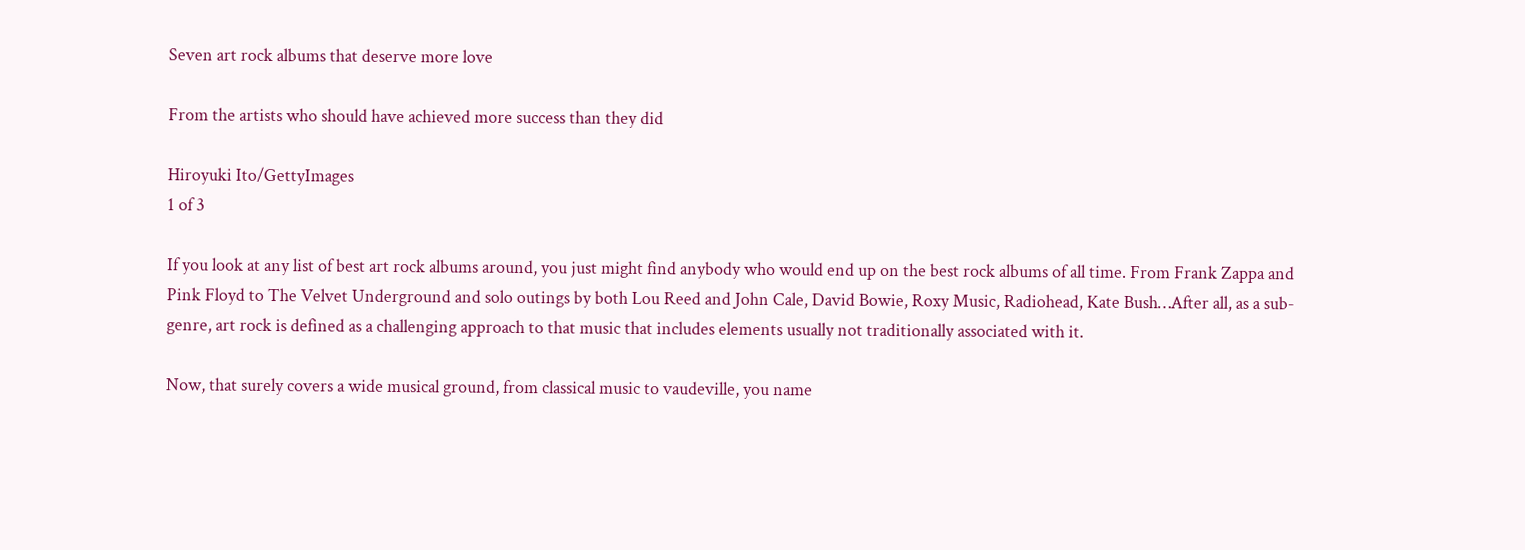Seven art rock albums that deserve more love

From the artists who should have achieved more success than they did

Hiroyuki Ito/GettyImages
1 of 3

If you look at any list of best art rock albums around, you just might find anybody who would end up on the best rock albums of all time. From Frank Zappa and Pink Floyd to The Velvet Underground and solo outings by both Lou Reed and John Cale, David Bowie, Roxy Music, Radiohead, Kate Bush…After all, as a sub-genre, art rock is defined as a challenging approach to that music that includes elements usually not traditionally associated with it.

Now, that surely covers a wide musical ground, from classical music to vaudeville, you name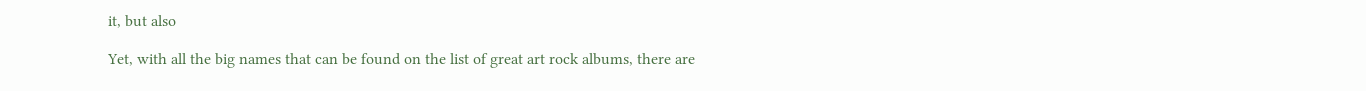it, but also

Yet, with all the big names that can be found on the list of great art rock albums, there are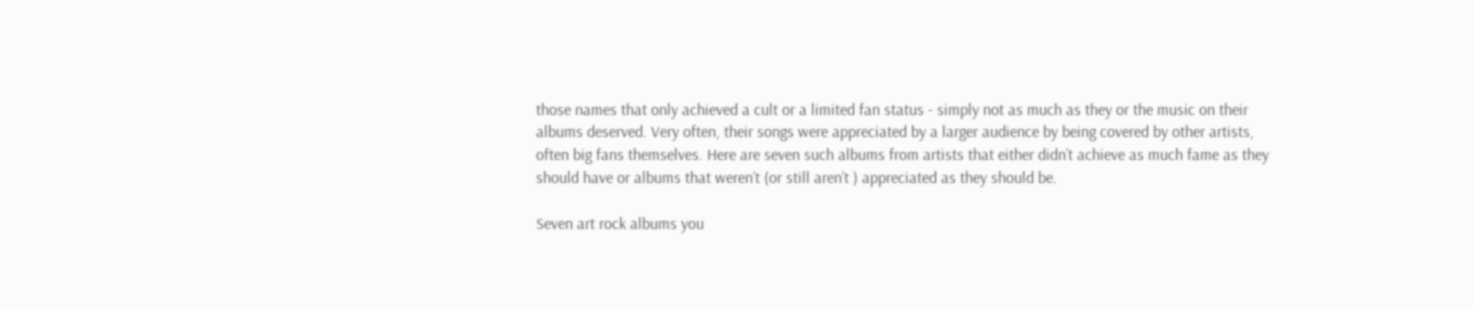those names that only achieved a cult or a limited fan status - simply not as much as they or the music on their albums deserved. Very often, their songs were appreciated by a larger audience by being covered by other artists, often big fans themselves. Here are seven such albums from artists that either didn’t achieve as much fame as they should have or albums that weren’t (or still aren’t ) appreciated as they should be.

Seven art rock albums you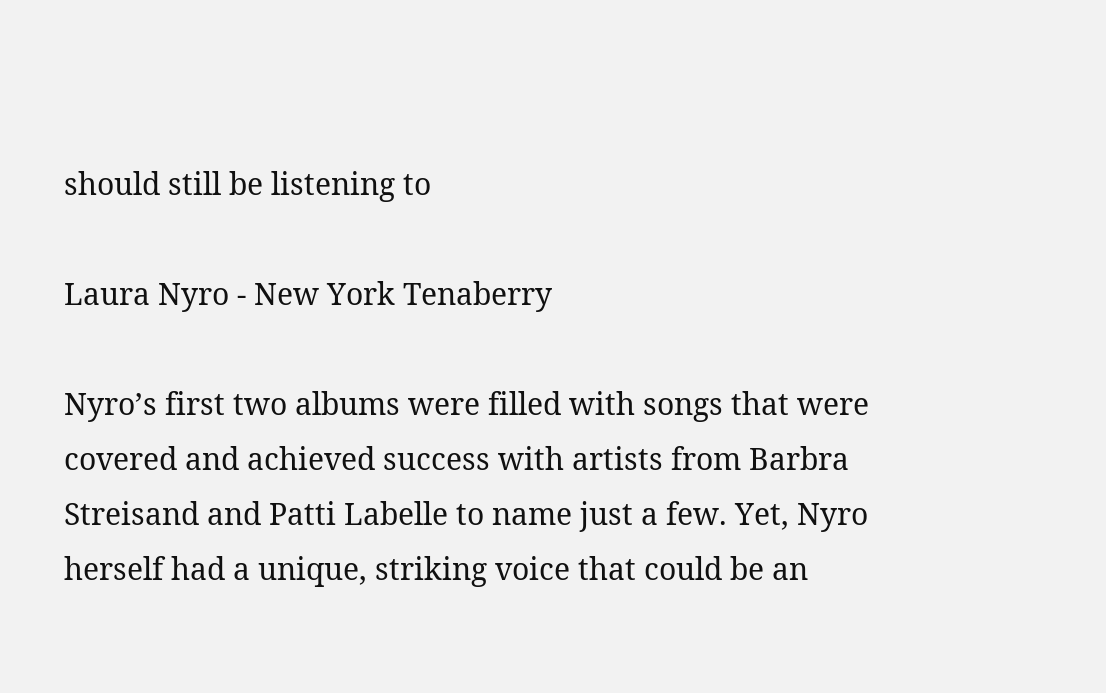should still be listening to

Laura Nyro - New York Tenaberry

Nyro’s first two albums were filled with songs that were covered and achieved success with artists from Barbra Streisand and Patti Labelle to name just a few. Yet, Nyro herself had a unique, striking voice that could be an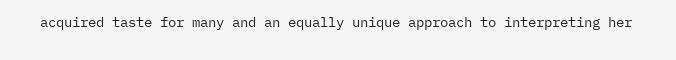acquired taste for many and an equally unique approach to interpreting her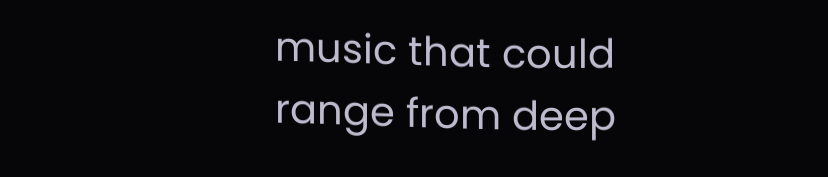music that could range from deep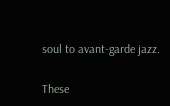soul to avant-garde jazz.

These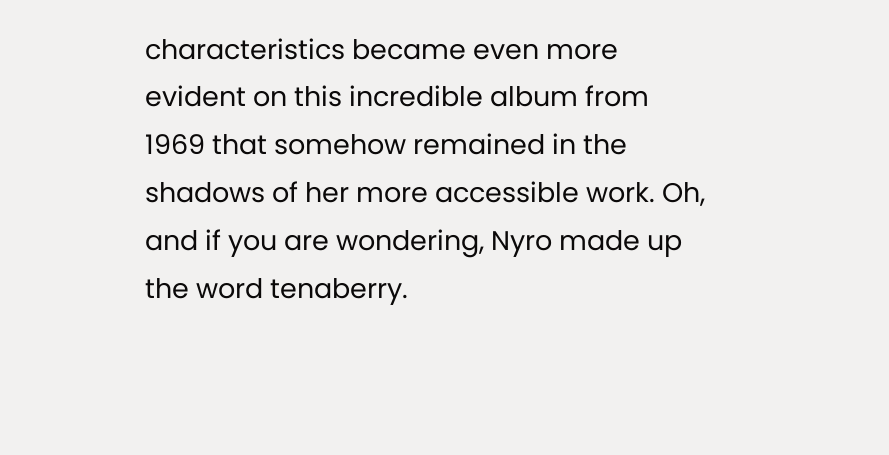characteristics became even more evident on this incredible album from 1969 that somehow remained in the shadows of her more accessible work. Oh, and if you are wondering, Nyro made up the word tenaberry.